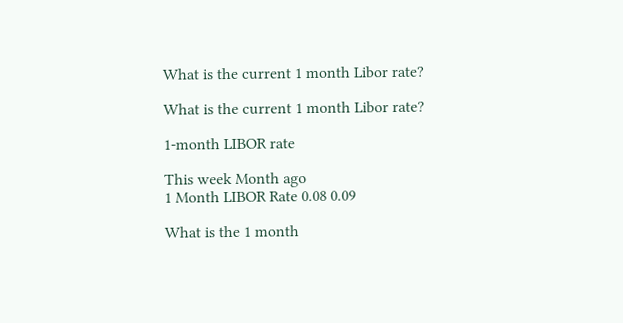What is the current 1 month Libor rate?

What is the current 1 month Libor rate?

1-month LIBOR rate

This week Month ago
1 Month LIBOR Rate 0.08 0.09

What is the 1 month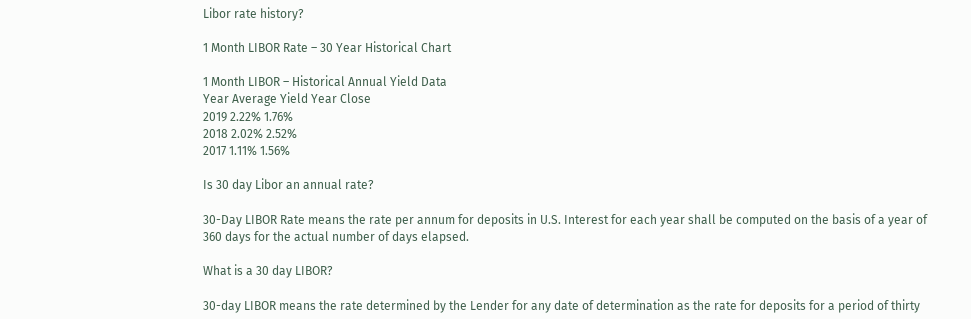Libor rate history?

1 Month LIBOR Rate – 30 Year Historical Chart

1 Month LIBOR – Historical Annual Yield Data
Year Average Yield Year Close
2019 2.22% 1.76%
2018 2.02% 2.52%
2017 1.11% 1.56%

Is 30 day Libor an annual rate?

30-Day LIBOR Rate means the rate per annum for deposits in U.S. Interest for each year shall be computed on the basis of a year of 360 days for the actual number of days elapsed.

What is a 30 day LIBOR?

30-day LIBOR means the rate determined by the Lender for any date of determination as the rate for deposits for a period of thirty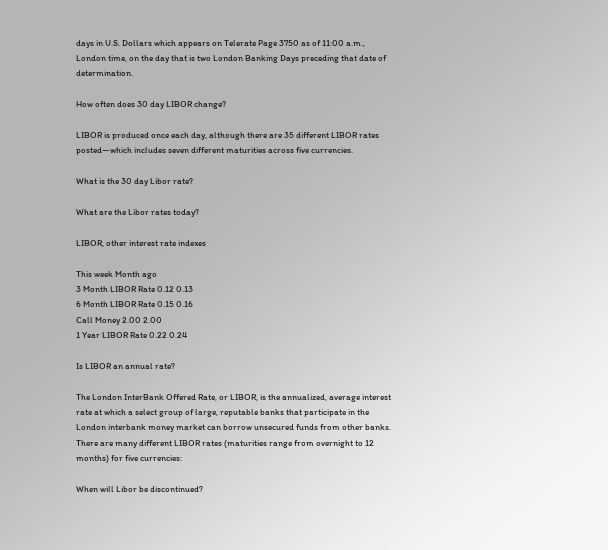days in U.S. Dollars which appears on Telerate Page 3750 as of 11:00 a.m., London time, on the day that is two London Banking Days preceding that date of determination.

How often does 30 day LIBOR change?

LIBOR is produced once each day, although there are 35 different LIBOR rates posted—which includes seven different maturities across five currencies.

What is the 30 day Libor rate?

What are the Libor rates today?

LIBOR, other interest rate indexes

This week Month ago
3 Month LIBOR Rate 0.12 0.13
6 Month LIBOR Rate 0.15 0.16
Call Money 2.00 2.00
1 Year LIBOR Rate 0.22 0.24

Is LIBOR an annual rate?

The London InterBank Offered Rate, or LIBOR, is the annualized, average interest rate at which a select group of large, reputable banks that participate in the London interbank money market can borrow unsecured funds from other banks. There are many different LIBOR rates (maturities range from overnight to 12 months) for five currencies:

When will Libor be discontinued?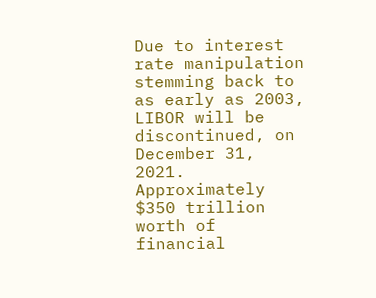Due to interest rate manipulation stemming back to as early as 2003, LIBOR will be discontinued, on December 31, 2021. Approximately $350 trillion worth of financial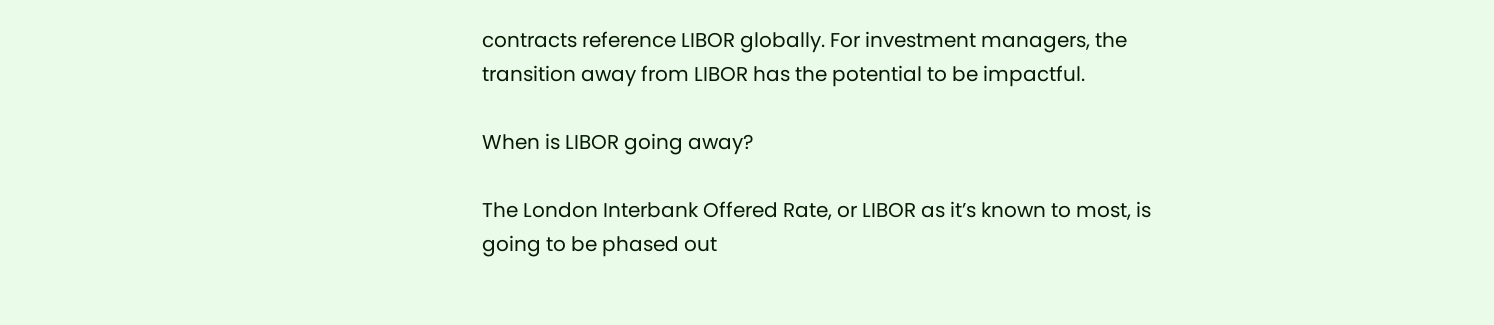contracts reference LIBOR globally. For investment managers, the transition away from LIBOR has the potential to be impactful.

When is LIBOR going away?

The London Interbank Offered Rate, or LIBOR as it’s known to most, is going to be phased out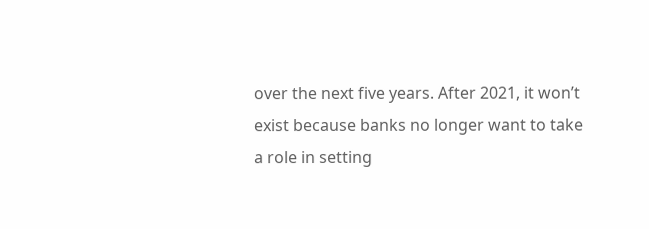over the next five years. After 2021, it won’t exist because banks no longer want to take a role in setting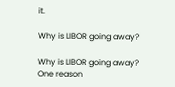it.

Why is LIBOR going away?

Why is LIBOR going away? One reason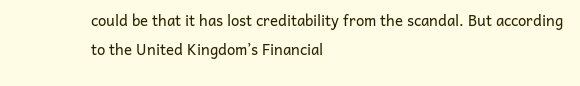could be that it has lost creditability from the scandal. But according to the United Kingdom’s Financial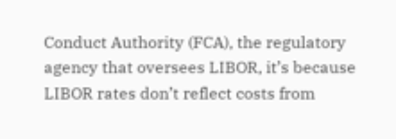Conduct Authority (FCA), the regulatory agency that oversees LIBOR, it’s because LIBOR rates don’t reflect costs from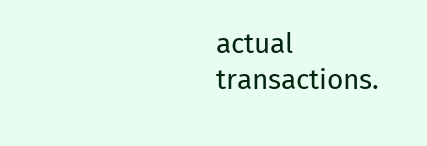actual transactions.